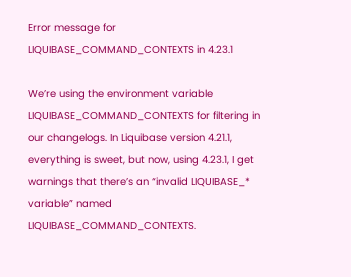Error message for LIQUIBASE_COMMAND_CONTEXTS in 4.23.1

We’re using the environment variable LIQUIBASE_COMMAND_CONTEXTS for filtering in our changelogs. In Liquibase version 4.21.1, everything is sweet, but now, using 4.23.1, I get warnings that there’s an “invalid LIQUIBASE_* variable” named LIQUIBASE_COMMAND_CONTEXTS.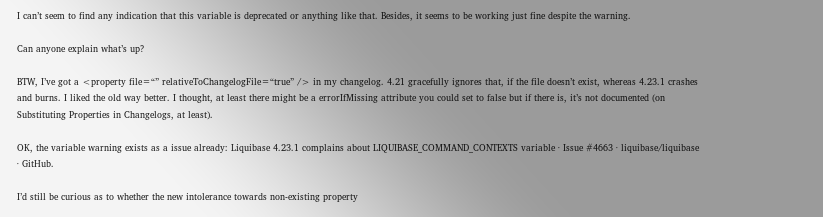I can’t seem to find any indication that this variable is deprecated or anything like that. Besides, it seems to be working just fine despite the warning.

Can anyone explain what’s up?

BTW, I’ve got a <property file=“” relativeToChangelogFile=“true” /> in my changelog. 4.21 gracefully ignores that, if the file doesn’t exist, whereas 4.23.1 crashes and burns. I liked the old way better. I thought, at least there might be a errorIfMissing attribute you could set to false but if there is, it’s not documented (on Substituting Properties in Changelogs, at least).

OK, the variable warning exists as a issue already: Liquibase 4.23.1 complains about LIQUIBASE_COMMAND_CONTEXTS variable · Issue #4663 · liquibase/liquibase · GitHub.

I’d still be curious as to whether the new intolerance towards non-existing property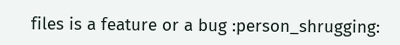files is a feature or a bug :person_shrugging: